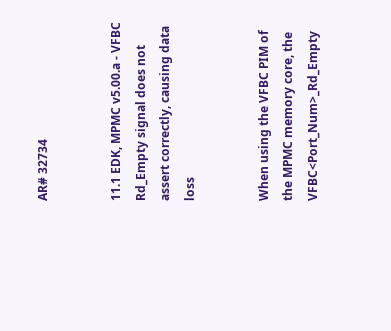AR# 32734


11.1 EDK, MPMC v5.00.a - VFBC Rd_Empty signal does not assert correctly, causing data loss


When using the VFBC PIM of the MPMC memory core, the VFBC<Port_Num>_Rd_Empty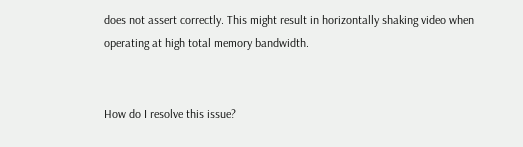does not assert correctly. This might result in horizontally shaking video when operating at high total memory bandwidth.


How do I resolve this issue?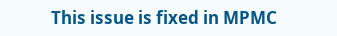This issue is fixed in MPMC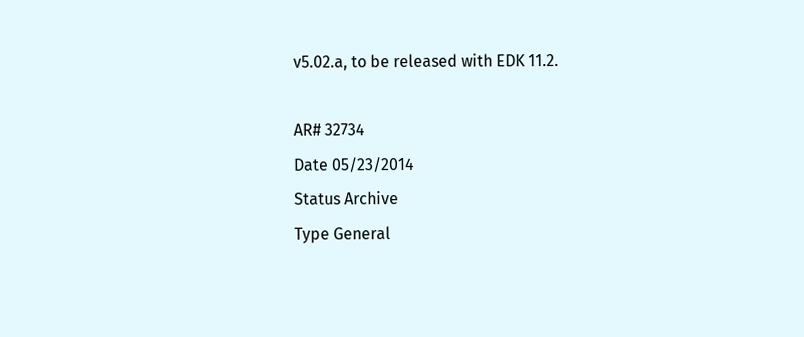v5.02.a, to be released with EDK 11.2.

AR# 32734
Date 05/23/2014
Status Archive
Type General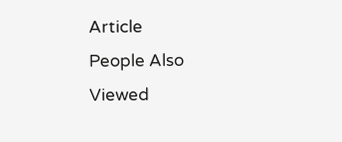Article
People Also Viewed